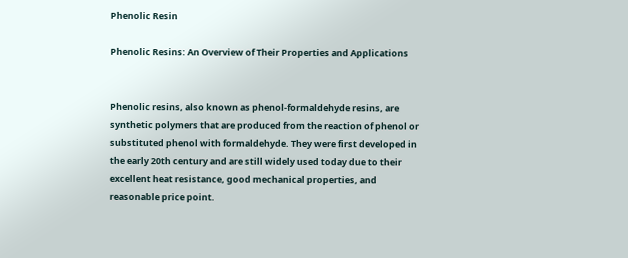Phenolic Resin

Phenolic Resins: An Overview of Their Properties and Applications


Phenolic resins, also known as phenol-formaldehyde resins, are synthetic polymers that are produced from the reaction of phenol or substituted phenol with formaldehyde. They were first developed in the early 20th century and are still widely used today due to their excellent heat resistance, good mechanical properties, and reasonable price point.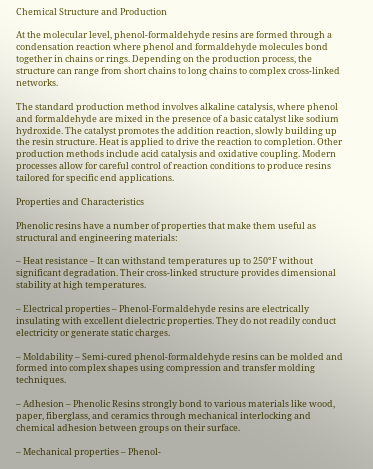Chemical Structure and Production

At the molecular level, phenol-formaldehyde resins are formed through a condensation reaction where phenol and formaldehyde molecules bond together in chains or rings. Depending on the production process, the structure can range from short chains to long chains to complex cross-linked networks.

The standard production method involves alkaline catalysis, where phenol and formaldehyde are mixed in the presence of a basic catalyst like sodium hydroxide. The catalyst promotes the addition reaction, slowly building up the resin structure. Heat is applied to drive the reaction to completion. Other production methods include acid catalysis and oxidative coupling. Modern processes allow for careful control of reaction conditions to produce resins tailored for specific end applications.

Properties and Characteristics

Phenolic resins have a number of properties that make them useful as structural and engineering materials:

– Heat resistance – It can withstand temperatures up to 250°F without significant degradation. Their cross-linked structure provides dimensional stability at high temperatures.

– Electrical properties – Phenol-Formaldehyde resins are electrically insulating with excellent dielectric properties. They do not readily conduct electricity or generate static charges.

– Moldability – Semi-cured phenol-formaldehyde resins can be molded and formed into complex shapes using compression and transfer molding techniques.

– Adhesion – Phenolic Resins strongly bond to various materials like wood, paper, fiberglass, and ceramics through mechanical interlocking and chemical adhesion between groups on their surface.

– Mechanical properties – Phenol-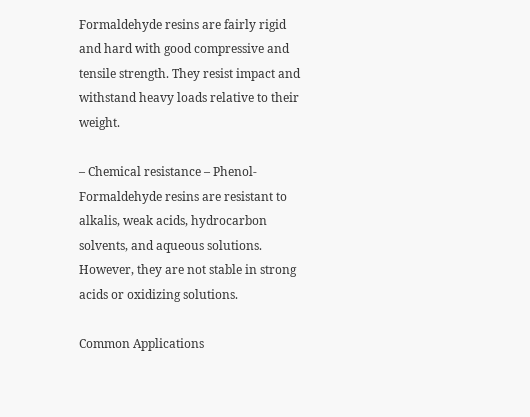Formaldehyde resins are fairly rigid and hard with good compressive and tensile strength. They resist impact and withstand heavy loads relative to their weight.

– Chemical resistance – Phenol-Formaldehyde resins are resistant to alkalis, weak acids, hydrocarbon solvents, and aqueous solutions. However, they are not stable in strong acids or oxidizing solutions.

Common Applications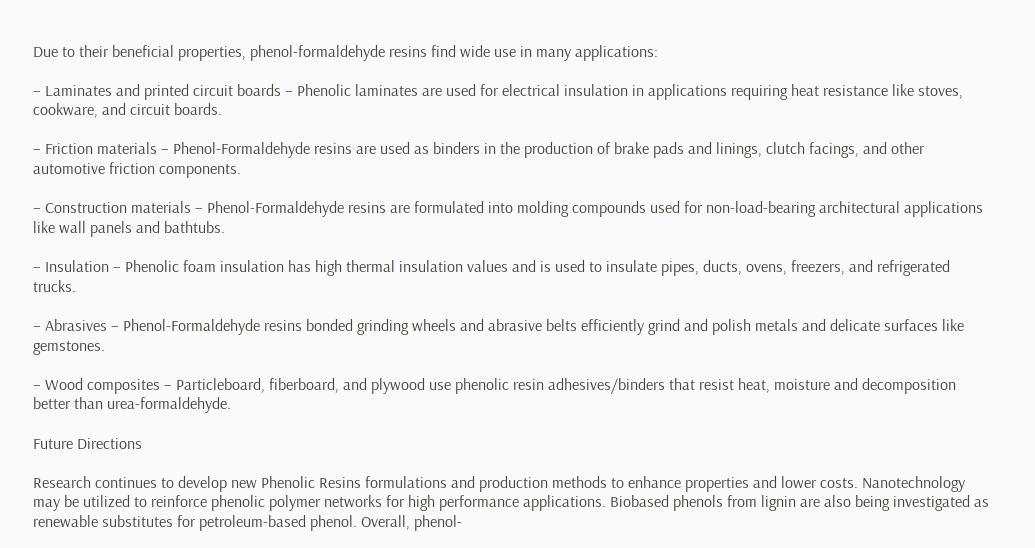Due to their beneficial properties, phenol-formaldehyde resins find wide use in many applications:

– Laminates and printed circuit boards – Phenolic laminates are used for electrical insulation in applications requiring heat resistance like stoves, cookware, and circuit boards.

– Friction materials – Phenol-Formaldehyde resins are used as binders in the production of brake pads and linings, clutch facings, and other automotive friction components.

– Construction materials – Phenol-Formaldehyde resins are formulated into molding compounds used for non-load-bearing architectural applications like wall panels and bathtubs.

– Insulation – Phenolic foam insulation has high thermal insulation values and is used to insulate pipes, ducts, ovens, freezers, and refrigerated trucks.

– Abrasives – Phenol-Formaldehyde resins bonded grinding wheels and abrasive belts efficiently grind and polish metals and delicate surfaces like gemstones.

– Wood composites – Particleboard, fiberboard, and plywood use phenolic resin adhesives/binders that resist heat, moisture and decomposition better than urea-formaldehyde.

Future Directions

Research continues to develop new Phenolic Resins formulations and production methods to enhance properties and lower costs. Nanotechnology may be utilized to reinforce phenolic polymer networks for high performance applications. Biobased phenols from lignin are also being investigated as renewable substitutes for petroleum-based phenol. Overall, phenol-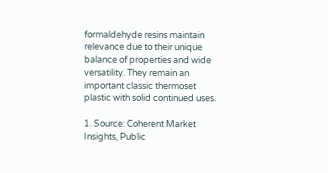formaldehyde resins maintain relevance due to their unique balance of properties and wide versatility. They remain an important classic thermoset plastic with solid continued uses.

1. Source: Coherent Market Insights, Public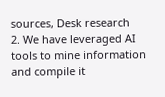sources, Desk research
2. We have leveraged AI tools to mine information and compile it